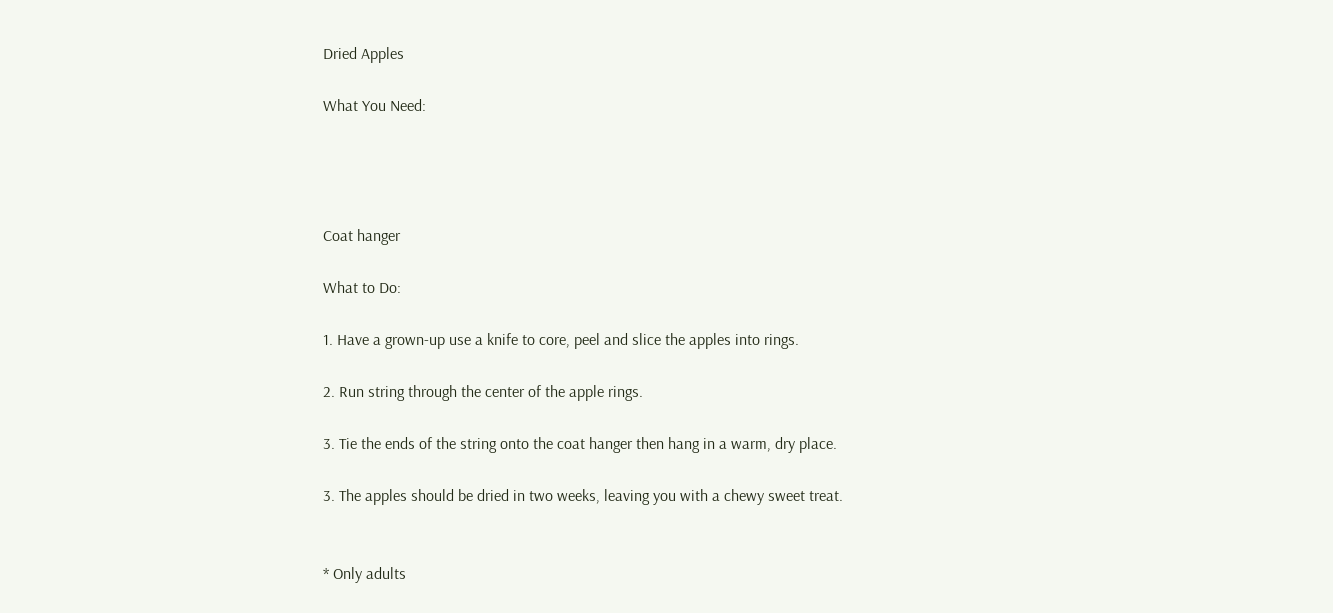Dried Apples

What You Need:




Coat hanger

What to Do:

1. Have a grown-up use a knife to core, peel and slice the apples into rings.

2. Run string through the center of the apple rings.

3. Tie the ends of the string onto the coat hanger then hang in a warm, dry place.

3. The apples should be dried in two weeks, leaving you with a chewy sweet treat.


* Only adults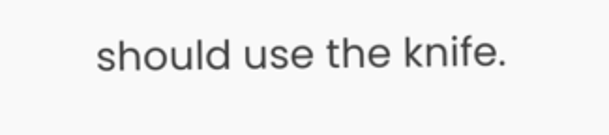should use the knife.